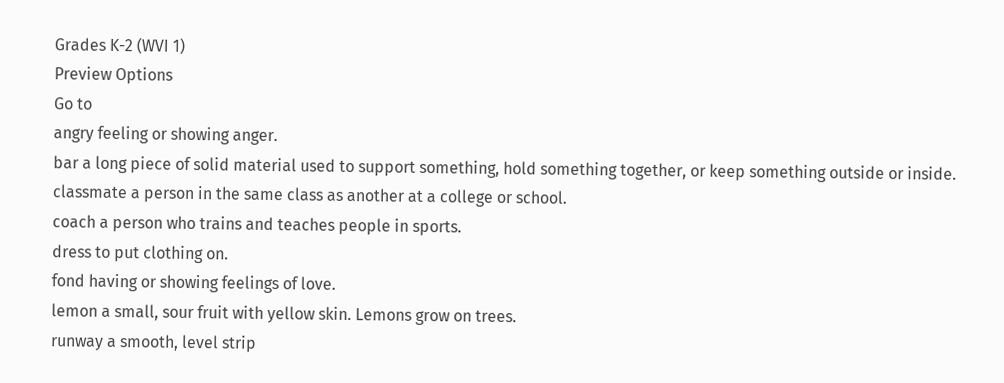Grades K-2 (WVI 1)
Preview Options
Go to
angry feeling or showing anger.
bar a long piece of solid material used to support something, hold something together, or keep something outside or inside.
classmate a person in the same class as another at a college or school.
coach a person who trains and teaches people in sports.
dress to put clothing on.
fond having or showing feelings of love.
lemon a small, sour fruit with yellow skin. Lemons grow on trees.
runway a smooth, level strip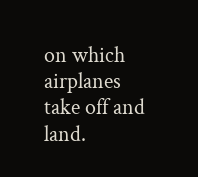on which airplanes take off and land.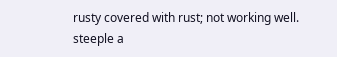rusty covered with rust; not working well.
steeple a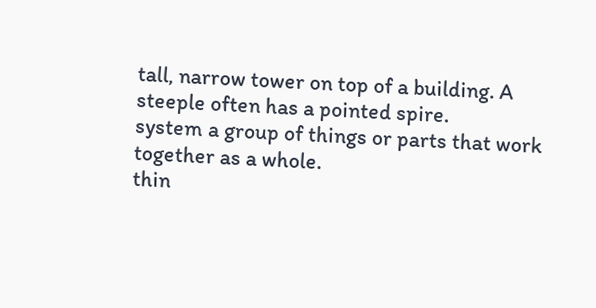tall, narrow tower on top of a building. A steeple often has a pointed spire.
system a group of things or parts that work together as a whole.
thin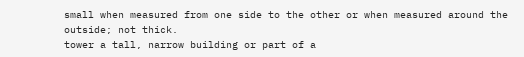small when measured from one side to the other or when measured around the outside; not thick.
tower a tall, narrow building or part of a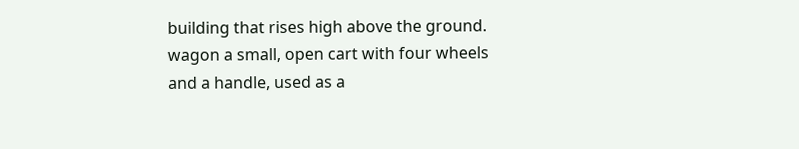building that rises high above the ground.
wagon a small, open cart with four wheels and a handle, used as a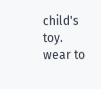child's toy.
wear to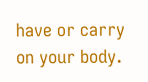have or carry on your body.